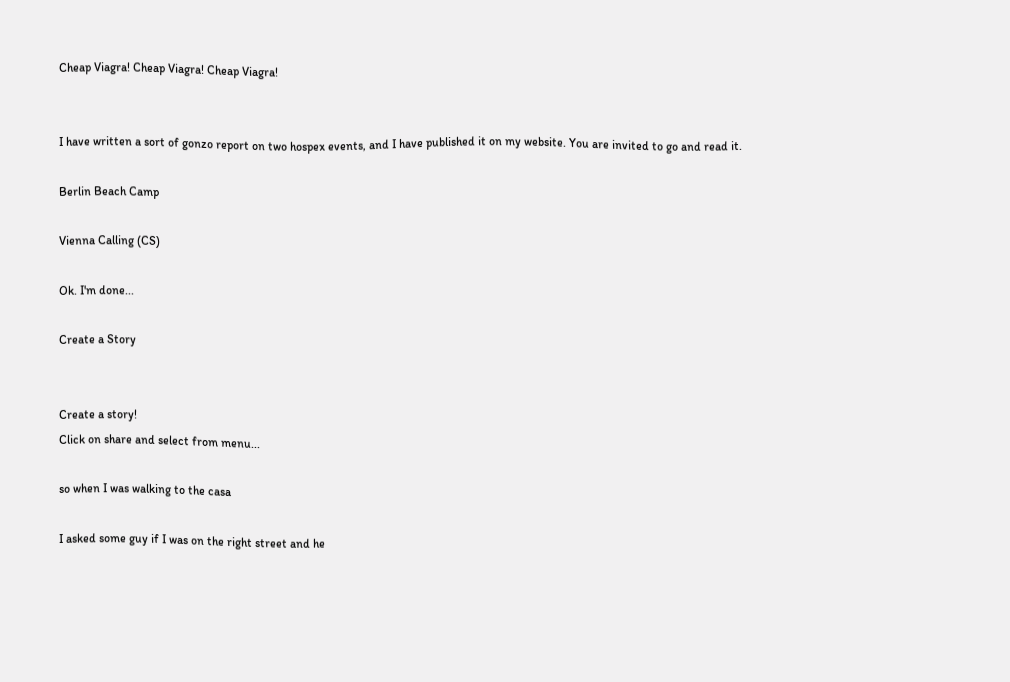Cheap Viagra! Cheap Viagra! Cheap Viagra!


I have written a sort of gonzo report on two hospex events, and I have published it on my website. You are invited to go and read it.

Berlin Beach Camp

Vienna Calling (CS)

Ok. I'm done...

Create a Story


Create a story!
Click on share and select from menu...

so when I was walking to the casa

I asked some guy if I was on the right street and he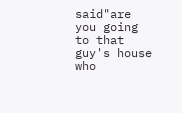said"are you going to that guy's house who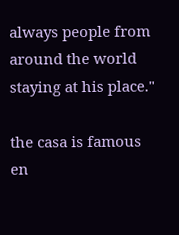always people from around the world staying at his place."

the casa is famous en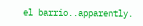el barrio..apparently.